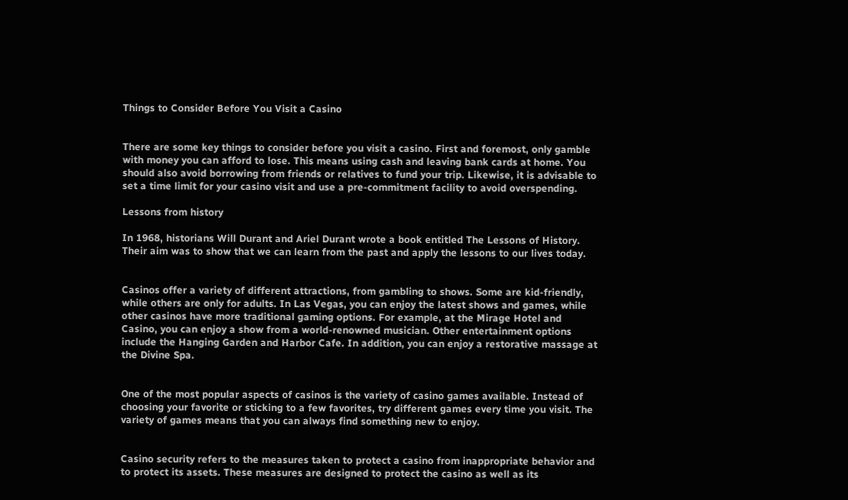Things to Consider Before You Visit a Casino


There are some key things to consider before you visit a casino. First and foremost, only gamble with money you can afford to lose. This means using cash and leaving bank cards at home. You should also avoid borrowing from friends or relatives to fund your trip. Likewise, it is advisable to set a time limit for your casino visit and use a pre-commitment facility to avoid overspending.

Lessons from history

In 1968, historians Will Durant and Ariel Durant wrote a book entitled The Lessons of History. Their aim was to show that we can learn from the past and apply the lessons to our lives today.


Casinos offer a variety of different attractions, from gambling to shows. Some are kid-friendly, while others are only for adults. In Las Vegas, you can enjoy the latest shows and games, while other casinos have more traditional gaming options. For example, at the Mirage Hotel and Casino, you can enjoy a show from a world-renowned musician. Other entertainment options include the Hanging Garden and Harbor Cafe. In addition, you can enjoy a restorative massage at the Divine Spa.


One of the most popular aspects of casinos is the variety of casino games available. Instead of choosing your favorite or sticking to a few favorites, try different games every time you visit. The variety of games means that you can always find something new to enjoy.


Casino security refers to the measures taken to protect a casino from inappropriate behavior and to protect its assets. These measures are designed to protect the casino as well as its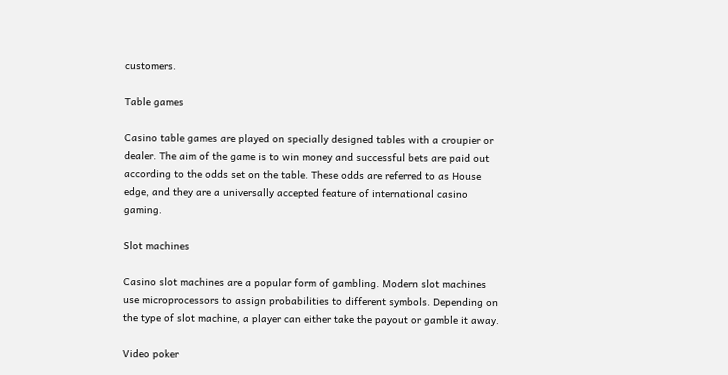customers.

Table games

Casino table games are played on specially designed tables with a croupier or dealer. The aim of the game is to win money and successful bets are paid out according to the odds set on the table. These odds are referred to as House edge, and they are a universally accepted feature of international casino gaming.

Slot machines

Casino slot machines are a popular form of gambling. Modern slot machines use microprocessors to assign probabilities to different symbols. Depending on the type of slot machine, a player can either take the payout or gamble it away.

Video poker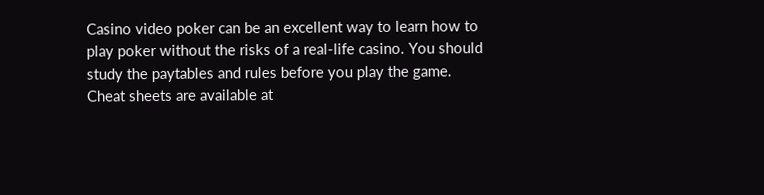Casino video poker can be an excellent way to learn how to play poker without the risks of a real-life casino. You should study the paytables and rules before you play the game. Cheat sheets are available at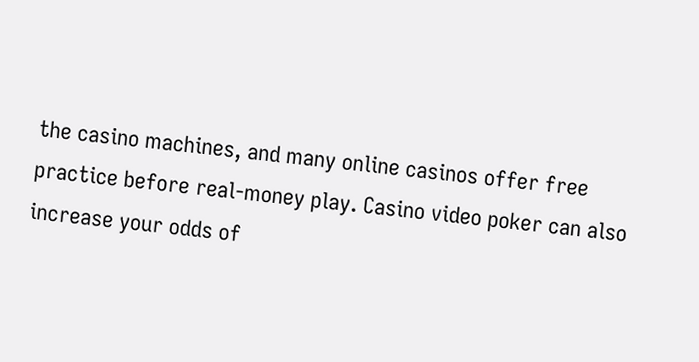the casino machines, and many online casinos offer free practice before real-money play. Casino video poker can also increase your odds of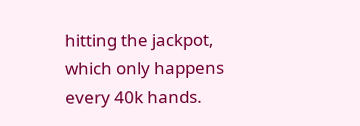hitting the jackpot, which only happens every 40k hands.